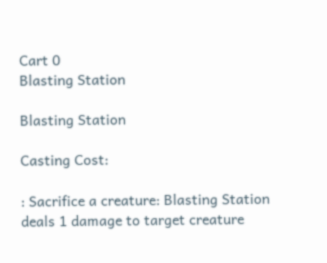Cart 0
Blasting Station

Blasting Station

Casting Cost:

: Sacrifice a creature: Blasting Station deals 1 damage to target creature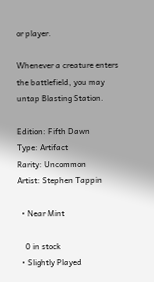or player.

Whenever a creature enters the battlefield, you may untap Blasting Station.

Edition: Fifth Dawn
Type: Artifact
Rarity: Uncommon
Artist: Stephen Tappin

  • Near Mint

    0 in stock
  • Slightly Played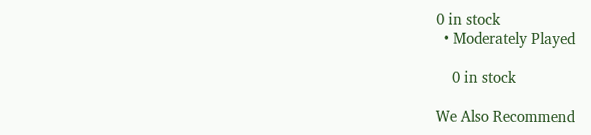0 in stock
  • Moderately Played

    0 in stock

We Also Recommend